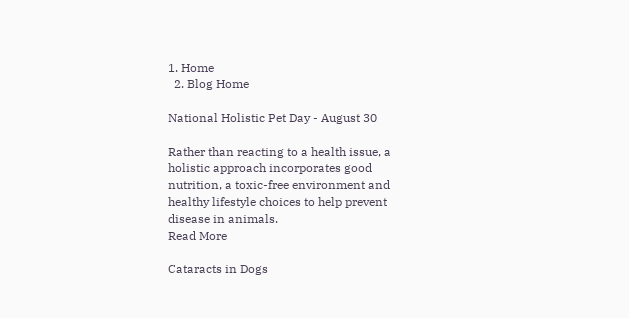1. Home
  2. Blog Home

National Holistic Pet Day - August 30

Rather than reacting to a health issue, a holistic approach incorporates good nutrition, a toxic-free environment and healthy lifestyle choices to help prevent disease in animals.
Read More

Cataracts in Dogs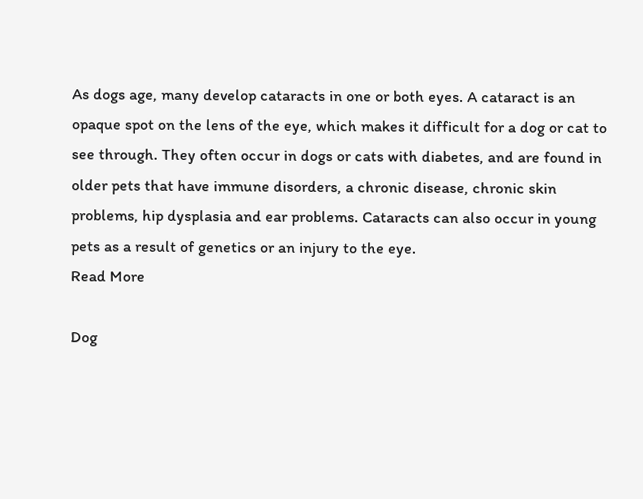As dogs age, many develop cataracts in one or both eyes. A cataract is an opaque spot on the lens of the eye, which makes it difficult for a dog or cat to see through. They often occur in dogs or cats with diabetes, and are found in older pets that have immune disorders, a chronic disease, chronic skin problems, hip dysplasia and ear problems. Cataracts can also occur in young pets as a result of genetics or an injury to the eye.
Read More

Dog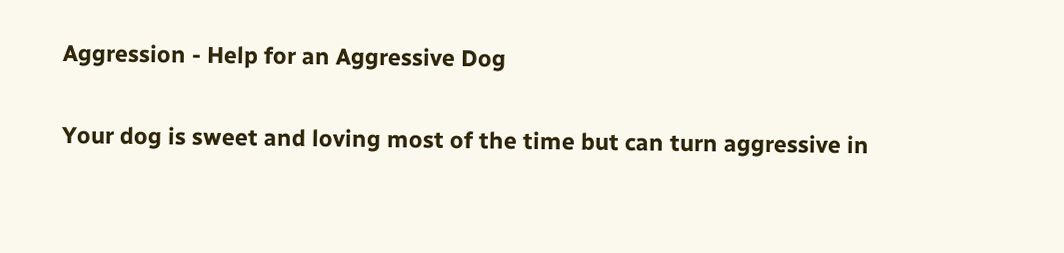Aggression - Help for an Aggressive Dog

Your dog is sweet and loving most of the time but can turn aggressive in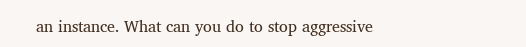an instance. What can you do to stop aggressive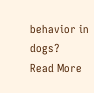behavior in dogs?
Read More